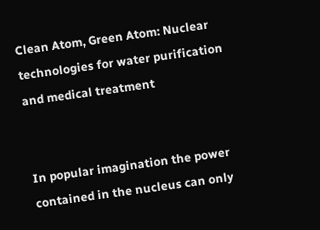Clean Atom, Green Atom: Nuclear technologies for water purification and medical treatment


In popular imagination the power contained in the nucleus can only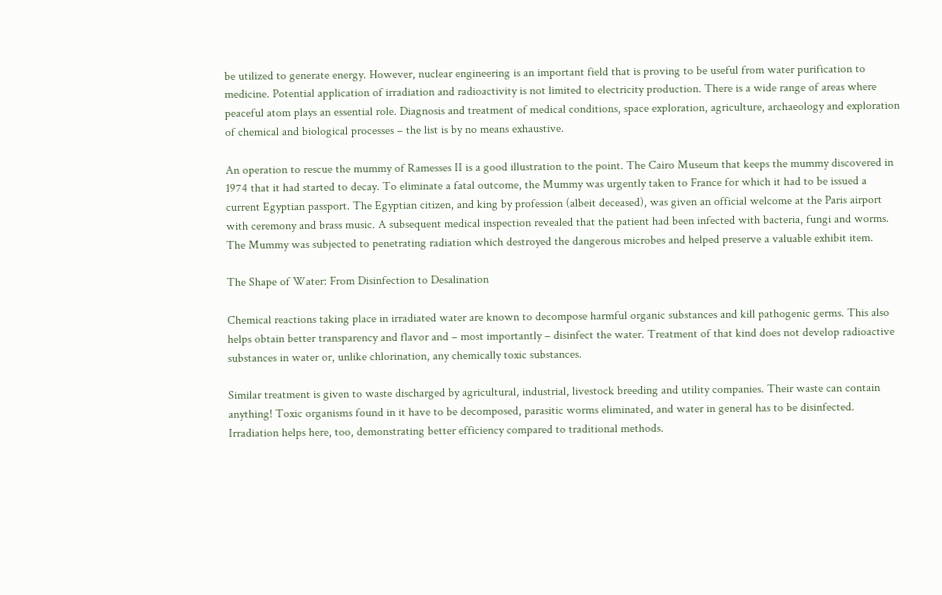be utilized to generate energy. However, nuclear engineering is an important field that is proving to be useful from water purification to medicine. Potential application of irradiation and radioactivity is not limited to electricity production. There is a wide range of areas where peaceful atom plays an essential role. Diagnosis and treatment of medical conditions, space exploration, agriculture, archaeology and exploration of chemical and biological processes – the list is by no means exhaustive.

An operation to rescue the mummy of Ramesses II is a good illustration to the point. The Cairo Museum that keeps the mummy discovered in 1974 that it had started to decay. To eliminate a fatal outcome, the Mummy was urgently taken to France for which it had to be issued a current Egyptian passport. The Egyptian citizen, and king by profession (albeit deceased), was given an official welcome at the Paris airport with ceremony and brass music. A subsequent medical inspection revealed that the patient had been infected with bacteria, fungi and worms. The Mummy was subjected to penetrating radiation which destroyed the dangerous microbes and helped preserve a valuable exhibit item.

The Shape of Water: From Disinfection to Desalination

Chemical reactions taking place in irradiated water are known to decompose harmful organic substances and kill pathogenic germs. This also helps obtain better transparency and flavor and – most importantly – disinfect the water. Treatment of that kind does not develop radioactive substances in water or, unlike chlorination, any chemically toxic substances.

Similar treatment is given to waste discharged by agricultural, industrial, livestock breeding and utility companies. Their waste can contain anything! Toxic organisms found in it have to be decomposed, parasitic worms eliminated, and water in general has to be disinfected. Irradiation helps here, too, demonstrating better efficiency compared to traditional methods.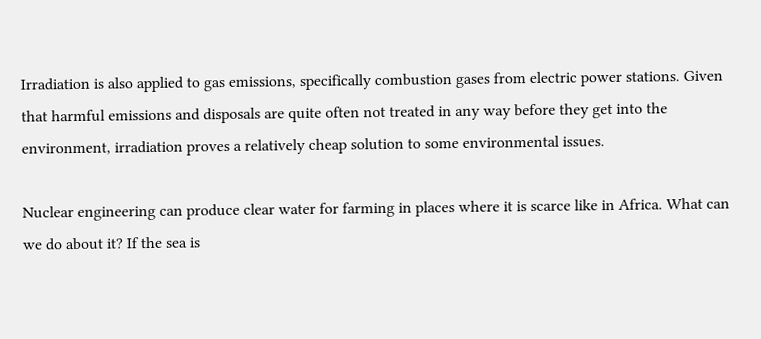Irradiation is also applied to gas emissions, specifically combustion gases from electric power stations. Given that harmful emissions and disposals are quite often not treated in any way before they get into the environment, irradiation proves a relatively cheap solution to some environmental issues.

Nuclear engineering can produce clear water for farming in places where it is scarce like in Africa. What can we do about it? If the sea is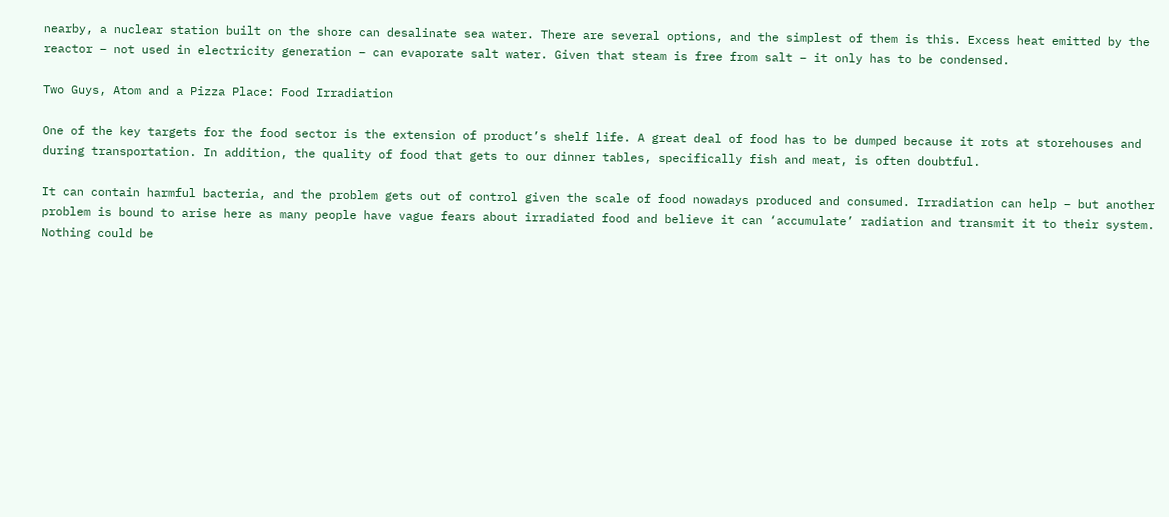nearby, a nuclear station built on the shore can desalinate sea water. There are several options, and the simplest of them is this. Excess heat emitted by the reactor – not used in electricity generation – can evaporate salt water. Given that steam is free from salt – it only has to be condensed.

Two Guys, Atom and a Pizza Place: Food Irradiation

One of the key targets for the food sector is the extension of product’s shelf life. A great deal of food has to be dumped because it rots at storehouses and during transportation. In addition, the quality of food that gets to our dinner tables, specifically fish and meat, is often doubtful.

It can contain harmful bacteria, and the problem gets out of control given the scale of food nowadays produced and consumed. Irradiation can help – but another problem is bound to arise here as many people have vague fears about irradiated food and believe it can ‘accumulate’ radiation and transmit it to their system. Nothing could be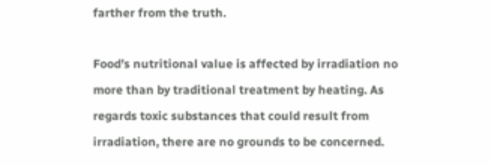farther from the truth.

Food’s nutritional value is affected by irradiation no more than by traditional treatment by heating. As regards toxic substances that could result from irradiation, there are no grounds to be concerned.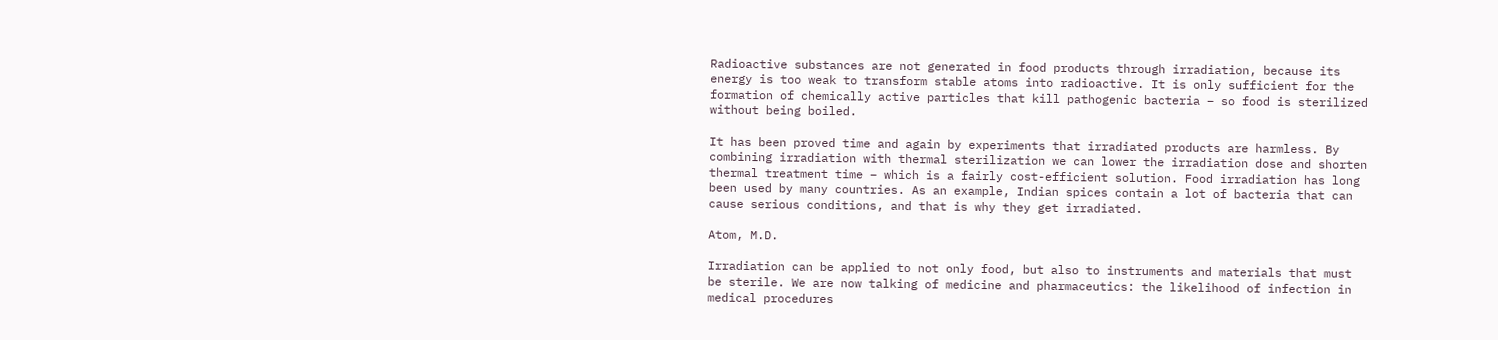Radioactive substances are not generated in food products through irradiation, because its energy is too weak to transform stable atoms into radioactive. It is only sufficient for the formation of chemically active particles that kill pathogenic bacteria – so food is sterilized without being boiled.

It has been proved time and again by experiments that irradiated products are harmless. By combining irradiation with thermal sterilization we can lower the irradiation dose and shorten thermal treatment time – which is a fairly cost-efficient solution. Food irradiation has long been used by many countries. As an example, Indian spices contain a lot of bacteria that can cause serious conditions, and that is why they get irradiated.

Atom, M.D.

Irradiation can be applied to not only food, but also to instruments and materials that must be sterile. We are now talking of medicine and pharmaceutics: the likelihood of infection in medical procedures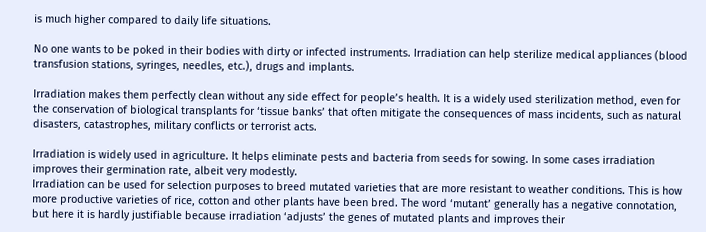is much higher compared to daily life situations.

No one wants to be poked in their bodies with dirty or infected instruments. Irradiation can help sterilize medical appliances (blood transfusion stations, syringes, needles, etc.), drugs and implants.

Irradiation makes them perfectly clean without any side effect for people’s health. It is a widely used sterilization method, even for the conservation of biological transplants for ‘tissue banks’ that often mitigate the consequences of mass incidents, such as natural disasters, catastrophes, military conflicts or terrorist acts.

Irradiation is widely used in agriculture. It helps eliminate pests and bacteria from seeds for sowing. In some cases irradiation improves their germination rate, albeit very modestly.
Irradiation can be used for selection purposes to breed mutated varieties that are more resistant to weather conditions. This is how more productive varieties of rice, cotton and other plants have been bred. The word ‘mutant’ generally has a negative connotation, but here it is hardly justifiable because irradiation ‘adjusts’ the genes of mutated plants and improves their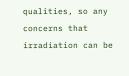qualities, so any concerns that irradiation can be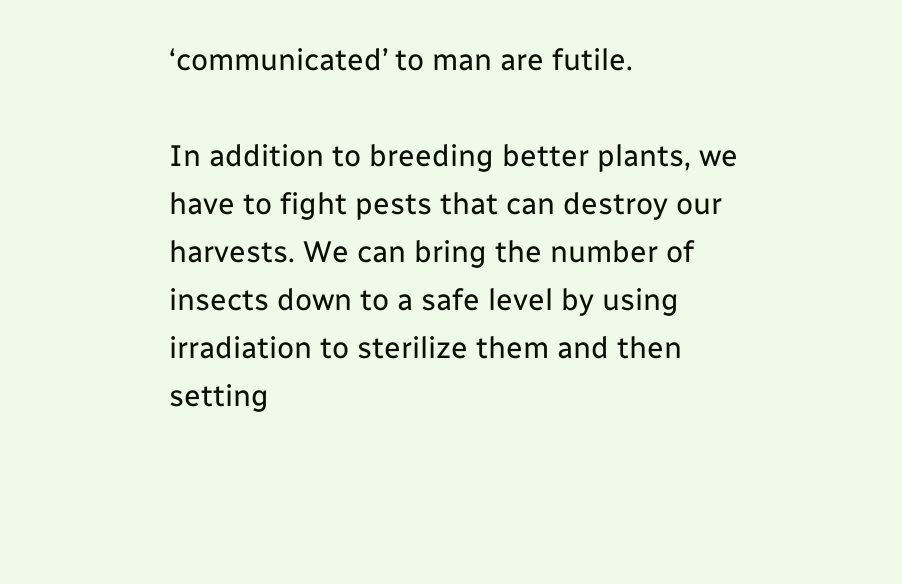‘communicated’ to man are futile.

In addition to breeding better plants, we have to fight pests that can destroy our harvests. We can bring the number of insects down to a safe level by using irradiation to sterilize them and then setting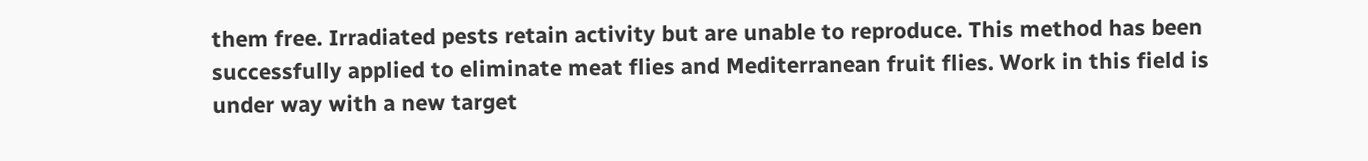them free. Irradiated pests retain activity but are unable to reproduce. This method has been successfully applied to eliminate meat flies and Mediterranean fruit flies. Work in this field is under way with a new target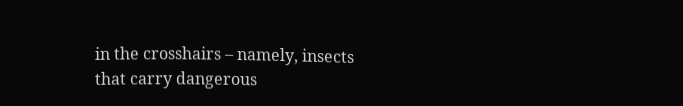in the crosshairs – namely, insects that carry dangerous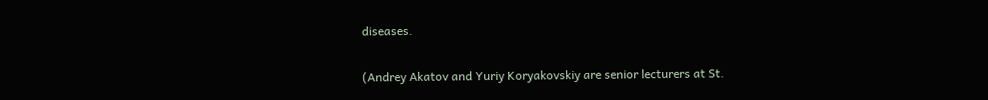diseases.

(Andrey Akatov and Yuriy Koryakovskiy are senior lecturers at St.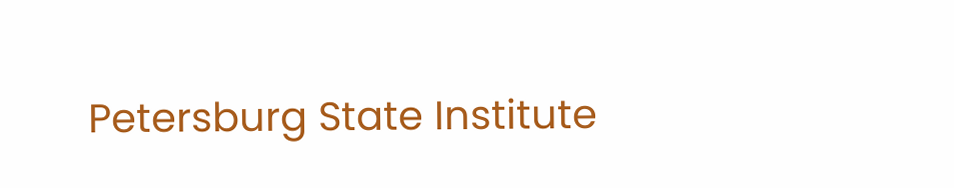Petersburg State Institute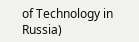of Technology in Russia)